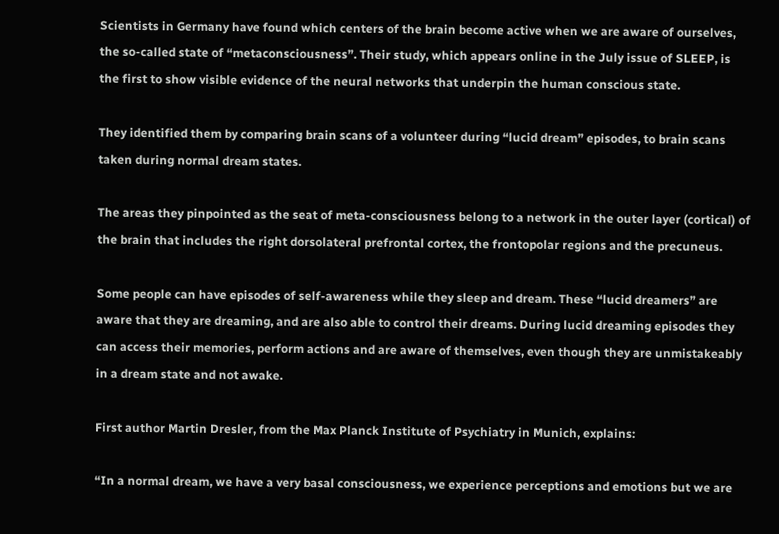Scientists in Germany have found which centers of the brain become active when we are aware of ourselves, the so-called state of “metaconsciousness”. Their study, which appears online in the July issue of SLEEP, is the first to show visible evidence of the neural networks that underpin the human conscious state.

They identified them by comparing brain scans of a volunteer during “lucid dream” episodes, to brain scans taken during normal dream states.

The areas they pinpointed as the seat of meta-consciousness belong to a network in the outer layer (cortical) of the brain that includes the right dorsolateral prefrontal cortex, the frontopolar regions and the precuneus.

Some people can have episodes of self-awareness while they sleep and dream. These “lucid dreamers” are aware that they are dreaming, and are also able to control their dreams. During lucid dreaming episodes they can access their memories, perform actions and are aware of themselves, even though they are unmistakeably in a dream state and not awake.

First author Martin Dresler, from the Max Planck Institute of Psychiatry in Munich, explains:

“In a normal dream, we have a very basal consciousness, we experience perceptions and emotions but we are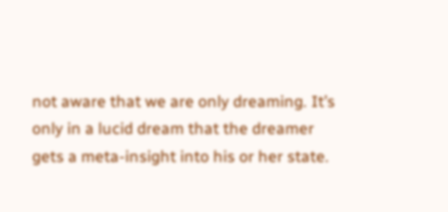not aware that we are only dreaming. It’s only in a lucid dream that the dreamer gets a meta-insight into his or her state.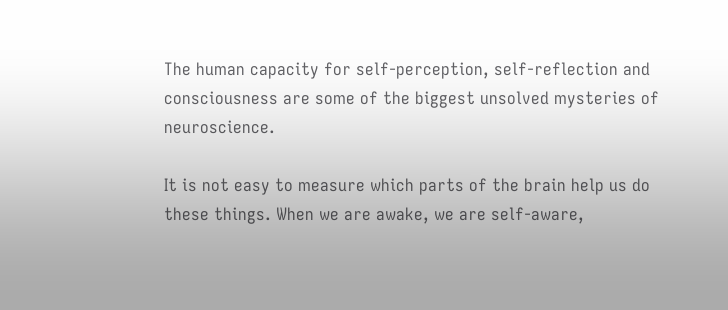The human capacity for self-perception, self-reflection and consciousness are some of the biggest unsolved mysteries of neuroscience.

It is not easy to measure which parts of the brain help us do these things. When we are awake, we are self-aware,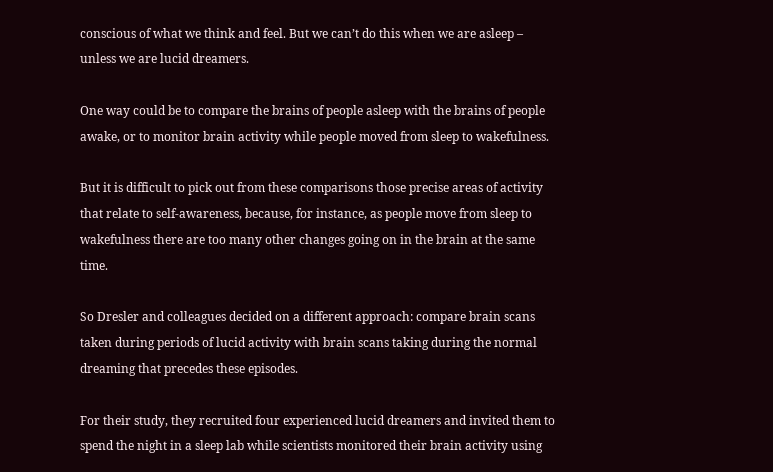conscious of what we think and feel. But we can’t do this when we are asleep – unless we are lucid dreamers.

One way could be to compare the brains of people asleep with the brains of people awake, or to monitor brain activity while people moved from sleep to wakefulness.

But it is difficult to pick out from these comparisons those precise areas of activity that relate to self-awareness, because, for instance, as people move from sleep to wakefulness there are too many other changes going on in the brain at the same time.

So Dresler and colleagues decided on a different approach: compare brain scans taken during periods of lucid activity with brain scans taking during the normal dreaming that precedes these episodes.

For their study, they recruited four experienced lucid dreamers and invited them to spend the night in a sleep lab while scientists monitored their brain activity using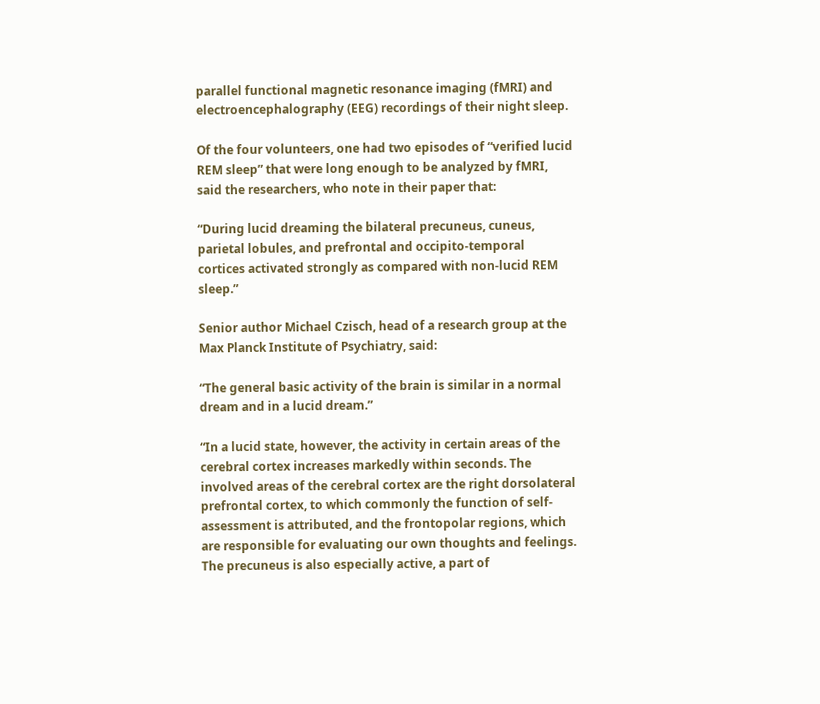parallel functional magnetic resonance imaging (fMRI) and electroencephalography (EEG) recordings of their night sleep.

Of the four volunteers, one had two episodes of “verified lucid REM sleep” that were long enough to be analyzed by fMRI, said the researchers, who note in their paper that:

“During lucid dreaming the bilateral precuneus, cuneus, parietal lobules, and prefrontal and occipito-temporal cortices activated strongly as compared with non-lucid REM sleep.”

Senior author Michael Czisch, head of a research group at the Max Planck Institute of Psychiatry, said:

“The general basic activity of the brain is similar in a normal dream and in a lucid dream.”

“In a lucid state, however, the activity in certain areas of the cerebral cortex increases markedly within seconds. The involved areas of the cerebral cortex are the right dorsolateral prefrontal cortex, to which commonly the function of self-assessment is attributed, and the frontopolar regions, which are responsible for evaluating our own thoughts and feelings. The precuneus is also especially active, a part of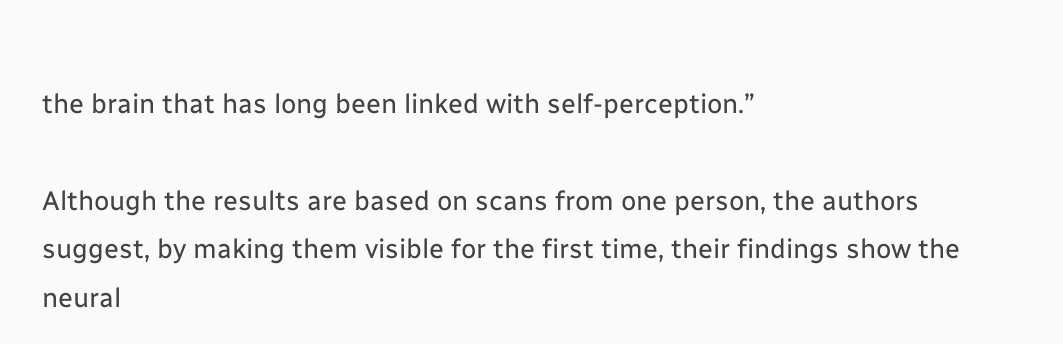the brain that has long been linked with self-perception.”

Although the results are based on scans from one person, the authors suggest, by making them visible for the first time, their findings show the neural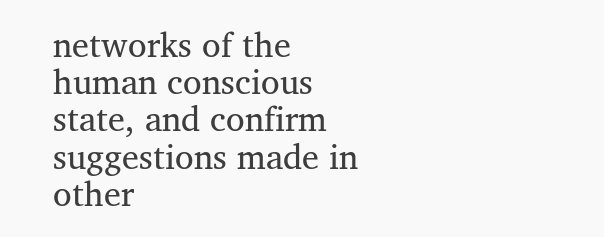networks of the human conscious state, and confirm suggestions made in other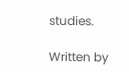studies.

Written by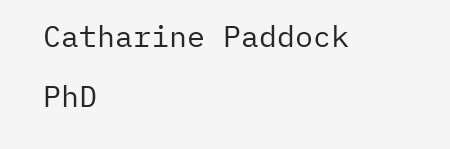Catharine Paddock PhD